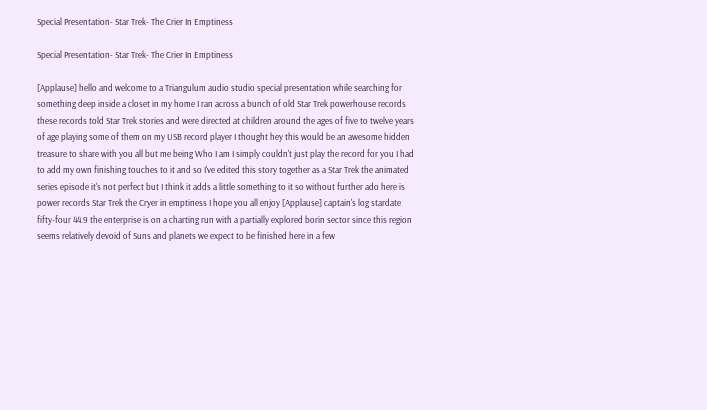Special Presentation- Star Trek- The Crier In Emptiness

Special Presentation- Star Trek- The Crier In Emptiness

[Applause] hello and welcome to a Triangulum audio studio special presentation while searching for something deep inside a closet in my home I ran across a bunch of old Star Trek powerhouse records these records told Star Trek stories and were directed at children around the ages of five to twelve years of age playing some of them on my USB record player I thought hey this would be an awesome hidden treasure to share with you all but me being Who I am I simply couldn't just play the record for you I had to add my own finishing touches to it and so I've edited this story together as a Star Trek the animated series episode it's not perfect but I think it adds a little something to it so without further ado here is power records Star Trek the Cryer in emptiness I hope you all enjoy [Applause] captain's log stardate fifty-four 44.9 the enterprise is on a charting run with a partially explored borin sector since this region seems relatively devoid of Suns and planets we expect to be finished here in a few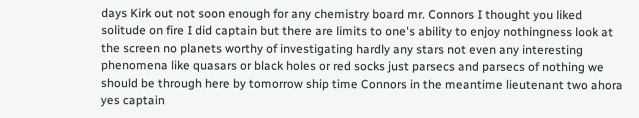days Kirk out not soon enough for any chemistry board mr. Connors I thought you liked solitude on fire I did captain but there are limits to one's ability to enjoy nothingness look at the screen no planets worthy of investigating hardly any stars not even any interesting phenomena like quasars or black holes or red socks just parsecs and parsecs of nothing we should be through here by tomorrow ship time Connors in the meantime lieutenant two ahora yes captain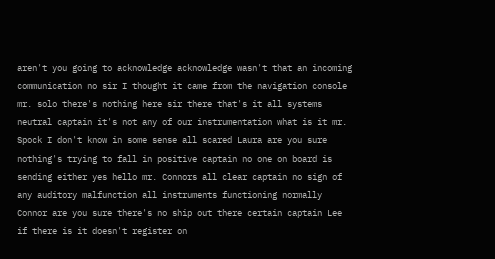aren't you going to acknowledge acknowledge wasn't that an incoming communication no sir I thought it came from the navigation console mr. solo there's nothing here sir there that's it all systems neutral captain it's not any of our instrumentation what is it mr. Spock I don't know in some sense all scared Laura are you sure nothing's trying to fall in positive captain no one on board is sending either yes hello mr. Connors all clear captain no sign of any auditory malfunction all instruments functioning normally Connor are you sure there's no ship out there certain captain Lee if there is it doesn't register on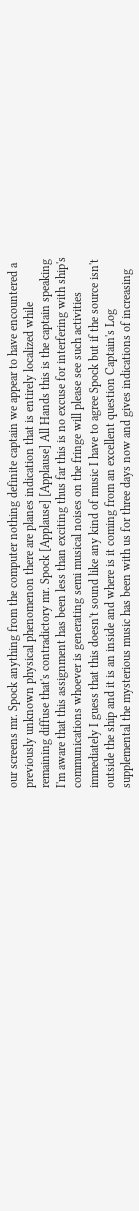our screens mr. Spock anything from the computer nothing definite captain we appear to have encountered a previously unknown physical phenomenon there are planes indication that is entirely localized while remaining diffuse that's contradictory mr. Spock [Applause] [Applause] All Hands this is the captain speaking I'm aware that this assignment has been less than exciting thus far this is no excuse for interfering with ship's communications whoever is generating semi musical noises on the fringe will please see such activities immediately I guess that this doesn't sound like any kind of music I have to agree Spock but if the source isn't outside the ship and it is an inside and where is it coming from an excellent question Captain's Log supplemental the mysterious music has been with us for three days now and gives indications of increasing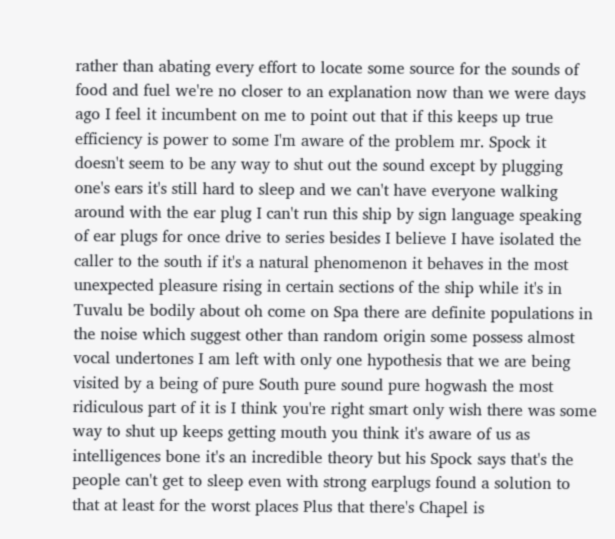rather than abating every effort to locate some source for the sounds of food and fuel we're no closer to an explanation now than we were days ago I feel it incumbent on me to point out that if this keeps up true efficiency is power to some I'm aware of the problem mr. Spock it doesn't seem to be any way to shut out the sound except by plugging one's ears it's still hard to sleep and we can't have everyone walking around with the ear plug I can't run this ship by sign language speaking of ear plugs for once drive to series besides I believe I have isolated the caller to the south if it's a natural phenomenon it behaves in the most unexpected pleasure rising in certain sections of the ship while it's in Tuvalu be bodily about oh come on Spa there are definite populations in the noise which suggest other than random origin some possess almost vocal undertones I am left with only one hypothesis that we are being visited by a being of pure South pure sound pure hogwash the most ridiculous part of it is I think you're right smart only wish there was some way to shut up keeps getting mouth you think it's aware of us as intelligences bone it's an incredible theory but his Spock says that's the people can't get to sleep even with strong earplugs found a solution to that at least for the worst places Plus that there's Chapel is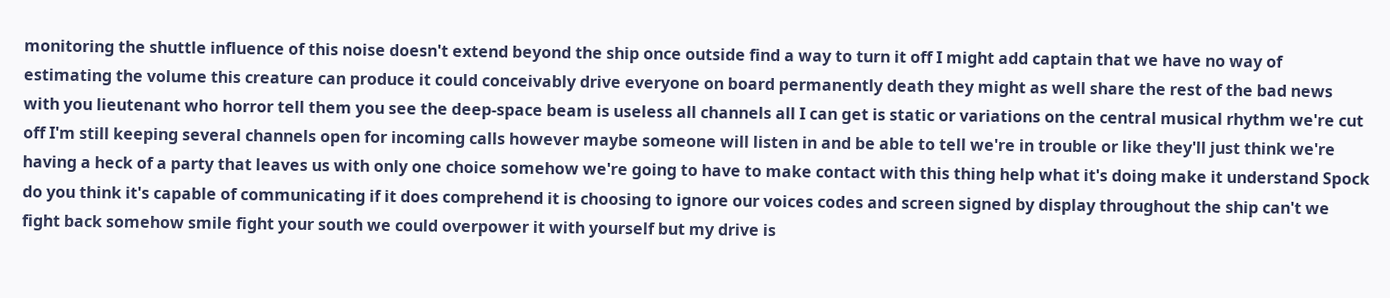monitoring the shuttle influence of this noise doesn't extend beyond the ship once outside find a way to turn it off I might add captain that we have no way of estimating the volume this creature can produce it could conceivably drive everyone on board permanently death they might as well share the rest of the bad news with you lieutenant who horror tell them you see the deep-space beam is useless all channels all I can get is static or variations on the central musical rhythm we're cut off I'm still keeping several channels open for incoming calls however maybe someone will listen in and be able to tell we're in trouble or like they'll just think we're having a heck of a party that leaves us with only one choice somehow we're going to have to make contact with this thing help what it's doing make it understand Spock do you think it's capable of communicating if it does comprehend it is choosing to ignore our voices codes and screen signed by display throughout the ship can't we fight back somehow smile fight your south we could overpower it with yourself but my drive is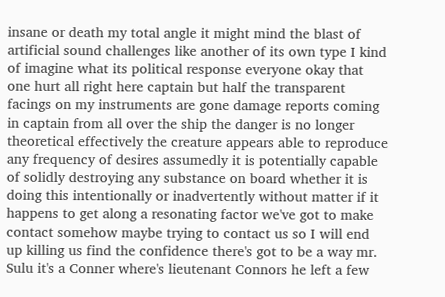insane or death my total angle it might mind the blast of artificial sound challenges like another of its own type I kind of imagine what its political response everyone okay that one hurt all right here captain but half the transparent facings on my instruments are gone damage reports coming in captain from all over the ship the danger is no longer theoretical effectively the creature appears able to reproduce any frequency of desires assumedly it is potentially capable of solidly destroying any substance on board whether it is doing this intentionally or inadvertently without matter if it happens to get along a resonating factor we've got to make contact somehow maybe trying to contact us so I will end up killing us find the confidence there's got to be a way mr. Sulu it's a Conner where's lieutenant Connors he left a few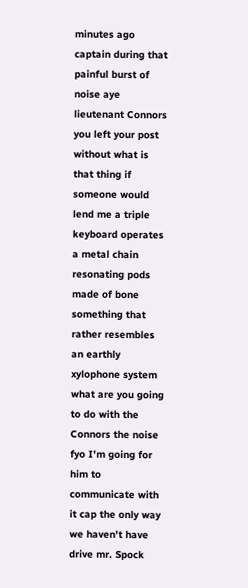minutes ago captain during that painful burst of noise aye lieutenant Connors you left your post without what is that thing if someone would lend me a triple keyboard operates a metal chain resonating pods made of bone something that rather resembles an earthly xylophone system what are you going to do with the Connors the noise fyo I'm going for him to communicate with it cap the only way we haven't have drive mr. Spock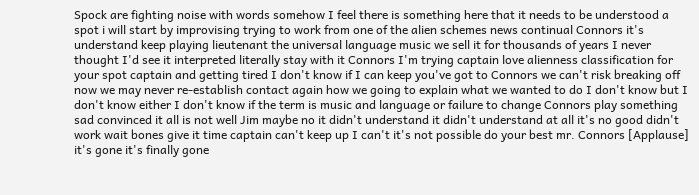Spock are fighting noise with words somehow I feel there is something here that it needs to be understood a spot i will start by improvising trying to work from one of the alien schemes news continual Connors it's understand keep playing lieutenant the universal language music we sell it for thousands of years I never thought I'd see it interpreted literally stay with it Connors I'm trying captain love alienness classification for your spot captain and getting tired I don't know if I can keep you've got to Connors we can't risk breaking off now we may never re-establish contact again how we going to explain what we wanted to do I don't know but I don't know either I don't know if the term is music and language or failure to change Connors play something sad convinced it all is not well Jim maybe no it didn't understand it didn't understand at all it's no good didn't work wait bones give it time captain can't keep up I can't it's not possible do your best mr. Connors [Applause] it's gone it's finally gone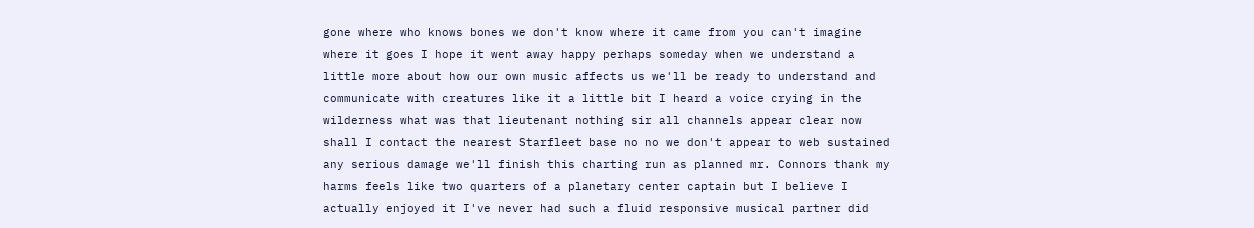gone where who knows bones we don't know where it came from you can't imagine where it goes I hope it went away happy perhaps someday when we understand a little more about how our own music affects us we'll be ready to understand and communicate with creatures like it a little bit I heard a voice crying in the wilderness what was that lieutenant nothing sir all channels appear clear now shall I contact the nearest Starfleet base no no we don't appear to web sustained any serious damage we'll finish this charting run as planned mr. Connors thank my harms feels like two quarters of a planetary center captain but I believe I actually enjoyed it I've never had such a fluid responsive musical partner did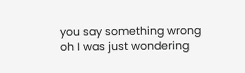you say something wrong oh I was just wondering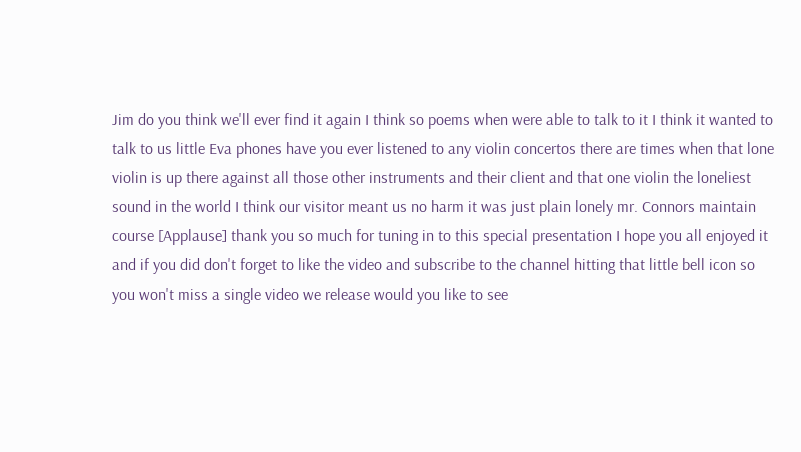Jim do you think we'll ever find it again I think so poems when were able to talk to it I think it wanted to talk to us little Eva phones have you ever listened to any violin concertos there are times when that lone violin is up there against all those other instruments and their client and that one violin the loneliest sound in the world I think our visitor meant us no harm it was just plain lonely mr. Connors maintain course [Applause] thank you so much for tuning in to this special presentation I hope you all enjoyed it and if you did don't forget to like the video and subscribe to the channel hitting that little bell icon so you won't miss a single video we release would you like to see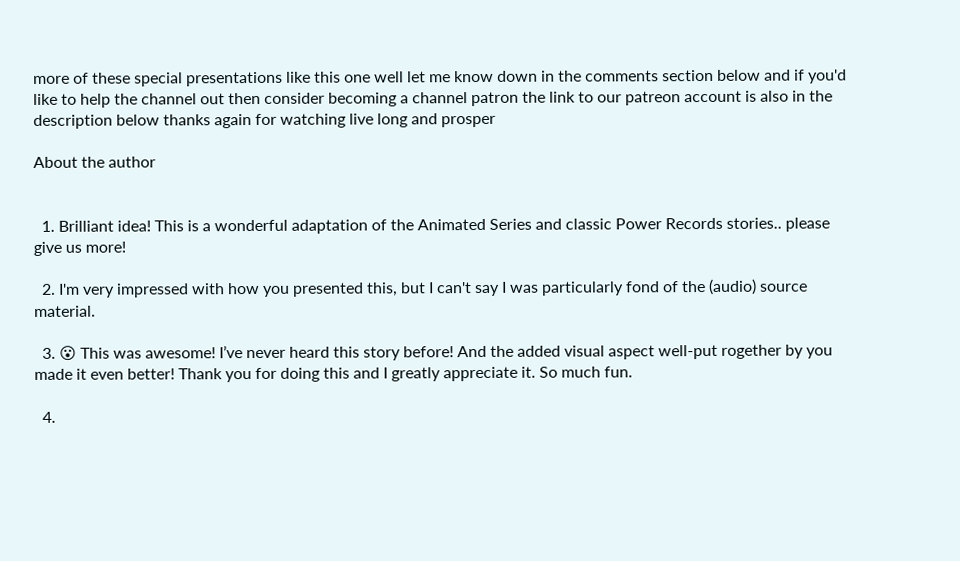more of these special presentations like this one well let me know down in the comments section below and if you'd like to help the channel out then consider becoming a channel patron the link to our patreon account is also in the description below thanks again for watching live long and prosper

About the author


  1. Brilliant idea! This is a wonderful adaptation of the Animated Series and classic Power Records stories.. please give us more!

  2. I'm very impressed with how you presented this, but I can't say I was particularly fond of the (audio) source material.

  3. 😮 This was awesome! I’ve never heard this story before! And the added visual aspect well-put rogether by you made it even better! Thank you for doing this and I greatly appreciate it. So much fun.

  4.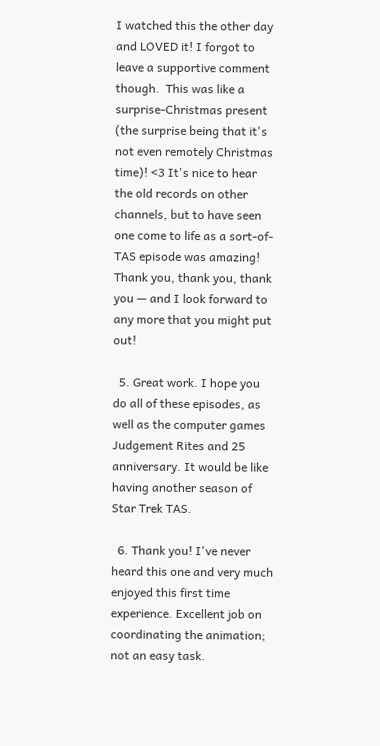I watched this the other day and LOVED it! I forgot to leave a supportive comment though.  This was like a surprise-Christmas present (the surprise being that it's not even remotely Christmas time)! <3 It's nice to hear the old records on other channels, but to have seen one come to life as a sort-of-TAS episode was amazing! Thank you, thank you, thank you — and I look forward to any more that you might put out!

  5. Great work. I hope you do all of these episodes, as well as the computer games Judgement Rites and 25 anniversary. It would be like having another season of Star Trek TAS.

  6. Thank you! I've never heard this one and very much enjoyed this first time experience. Excellent job on coordinating the animation; not an easy task.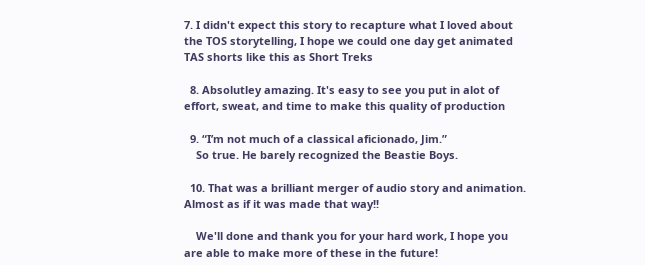7. I didn't expect this story to recapture what I loved about the TOS storytelling, I hope we could one day get animated TAS shorts like this as Short Treks

  8. Absolutley amazing. It's easy to see you put in alot of effort, sweat, and time to make this quality of production

  9. “I’m not much of a classical aficionado, Jim.”
    So true. He barely recognized the Beastie Boys.

  10. That was a brilliant merger of audio story and animation. Almost as if it was made that way!!

    We'll done and thank you for your hard work, I hope you are able to make more of these in the future!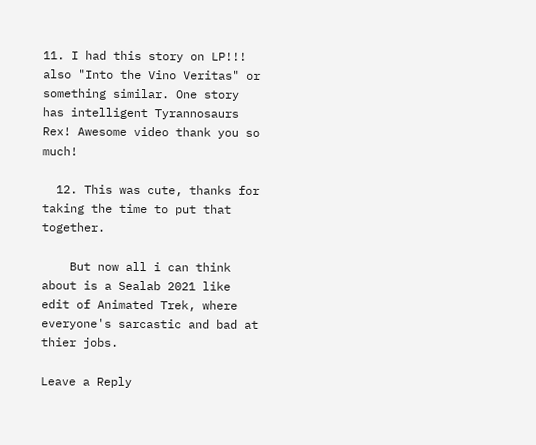11. I had this story on LP!!! also "Into the Vino Veritas" or something similar. One story has intelligent Tyrannosaurs Rex! Awesome video thank you so much!

  12. This was cute, thanks for taking the time to put that together.

    But now all i can think about is a Sealab 2021 like edit of Animated Trek, where everyone's sarcastic and bad at thier jobs.

Leave a Reply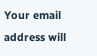Your email address will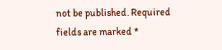not be published. Required fields are marked *